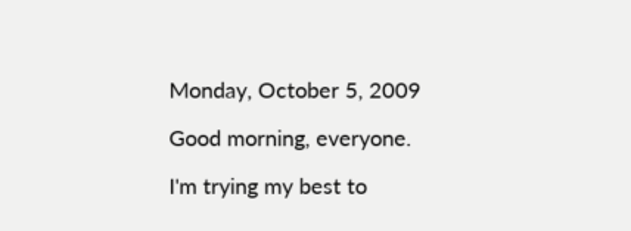Monday, October 5, 2009

Good morning, everyone.

I'm trying my best to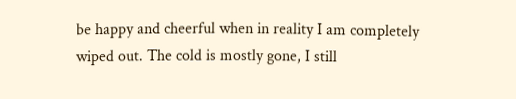be happy and cheerful when in reality I am completely wiped out. The cold is mostly gone, I still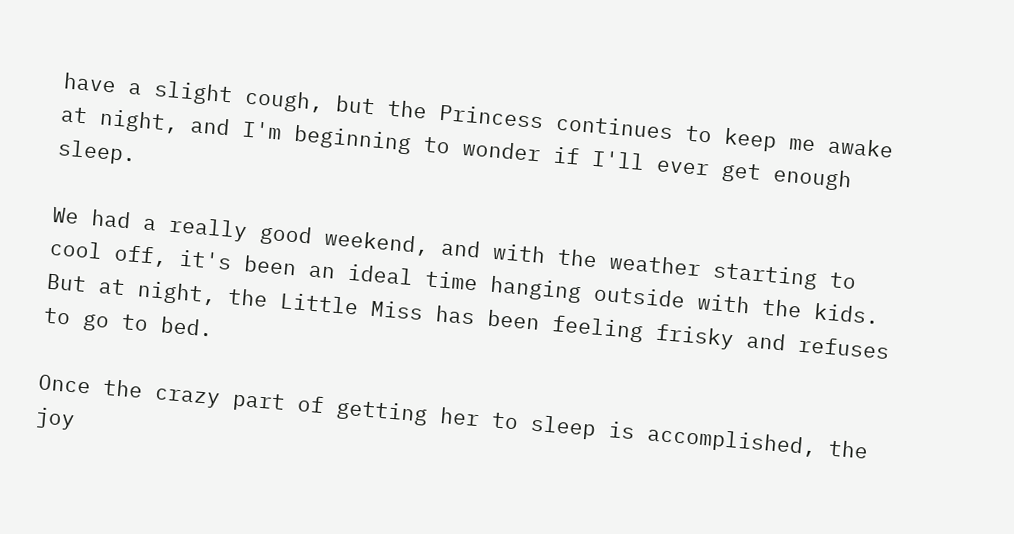have a slight cough, but the Princess continues to keep me awake at night, and I'm beginning to wonder if I'll ever get enough sleep.

We had a really good weekend, and with the weather starting to cool off, it's been an ideal time hanging outside with the kids. But at night, the Little Miss has been feeling frisky and refuses to go to bed.

Once the crazy part of getting her to sleep is accomplished, the joy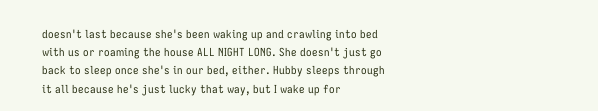doesn't last because she's been waking up and crawling into bed with us or roaming the house ALL NIGHT LONG. She doesn't just go back to sleep once she's in our bed, either. Hubby sleeps through it all because he's just lucky that way, but I wake up for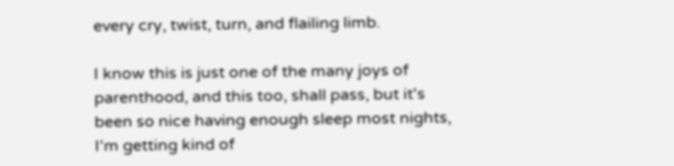every cry, twist, turn, and flailing limb.

I know this is just one of the many joys of parenthood, and this too, shall pass, but it's been so nice having enough sleep most nights, I'm getting kind of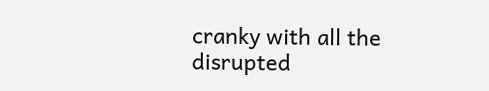cranky with all the disrupted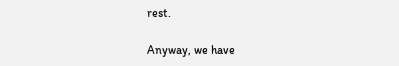rest.

Anyway, we have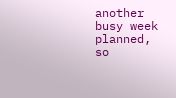another busy week planned, so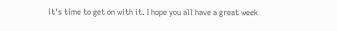it's time to get on with it. I hope you all have a great week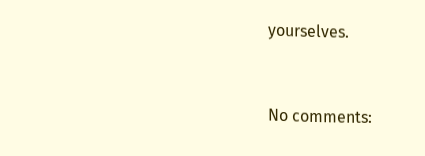yourselves.


No comments: